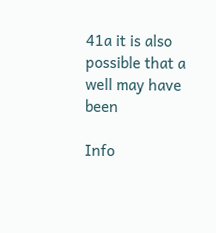41a it is also possible that a well may have been

Info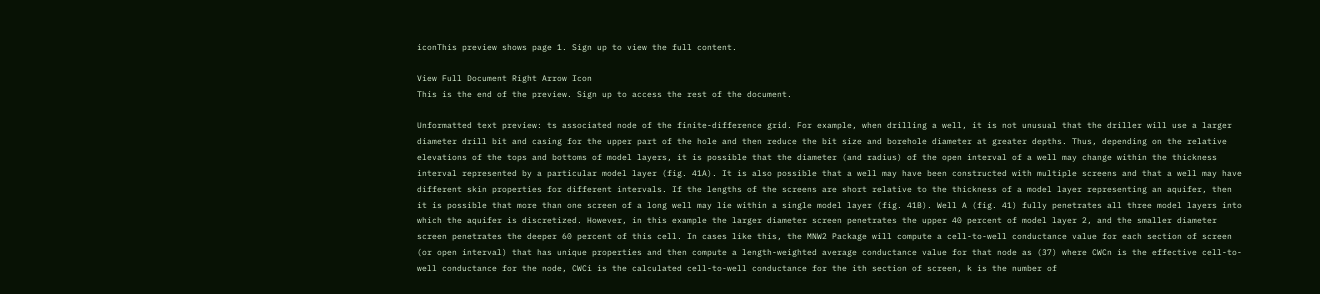iconThis preview shows page 1. Sign up to view the full content.

View Full Document Right Arrow Icon
This is the end of the preview. Sign up to access the rest of the document.

Unformatted text preview: ts associated node of the finite-difference grid. For example, when drilling a well, it is not unusual that the driller will use a larger diameter drill bit and casing for the upper part of the hole and then reduce the bit size and borehole diameter at greater depths. Thus, depending on the relative elevations of the tops and bottoms of model layers, it is possible that the diameter (and radius) of the open interval of a well may change within the thickness interval represented by a particular model layer (fig. 41A). It is also possible that a well may have been constructed with multiple screens and that a well may have different skin properties for different intervals. If the lengths of the screens are short relative to the thickness of a model layer representing an aquifer, then it is possible that more than one screen of a long well may lie within a single model layer (fig. 41B). Well A (fig. 41) fully penetrates all three model layers into which the aquifer is discretized. However, in this example the larger diameter screen penetrates the upper 40 percent of model layer 2, and the smaller diameter screen penetrates the deeper 60 percent of this cell. In cases like this, the MNW2 Package will compute a cell-to-well conductance value for each section of screen (or open interval) that has unique properties and then compute a length-weighted average conductance value for that node as (37) where CWCn is the effective cell-to-well conductance for the node, CWCi is the calculated cell-to-well conductance for the ith section of screen, k is the number of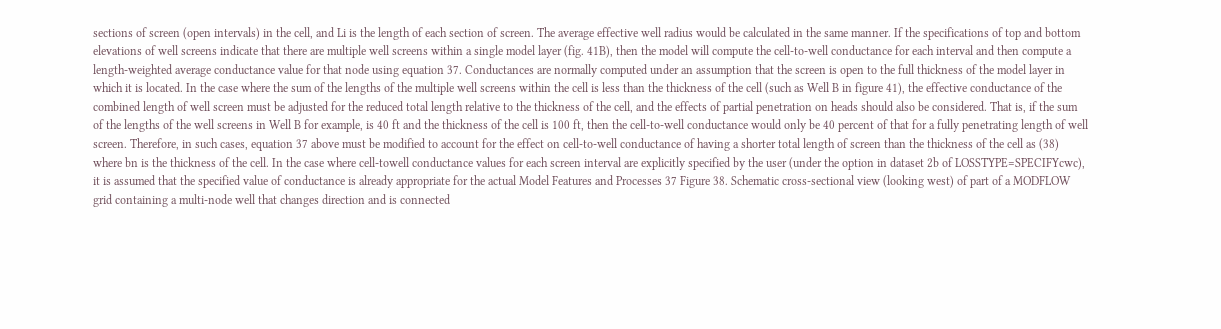sections of screen (open intervals) in the cell, and Li is the length of each section of screen. The average effective well radius would be calculated in the same manner. If the specifications of top and bottom elevations of well screens indicate that there are multiple well screens within a single model layer (fig. 41B), then the model will compute the cell-to-well conductance for each interval and then compute a length-weighted average conductance value for that node using equation 37. Conductances are normally computed under an assumption that the screen is open to the full thickness of the model layer in which it is located. In the case where the sum of the lengths of the multiple well screens within the cell is less than the thickness of the cell (such as Well B in figure 41), the effective conductance of the combined length of well screen must be adjusted for the reduced total length relative to the thickness of the cell, and the effects of partial penetration on heads should also be considered. That is, if the sum of the lengths of the well screens in Well B for example, is 40 ft and the thickness of the cell is 100 ft, then the cell-to-well conductance would only be 40 percent of that for a fully penetrating length of well screen. Therefore, in such cases, equation 37 above must be modified to account for the effect on cell-to-well conductance of having a shorter total length of screen than the thickness of the cell as (38) where bn is the thickness of the cell. In the case where cell-towell conductance values for each screen interval are explicitly specified by the user (under the option in dataset 2b of LOSSTYPE=SPECIFYcwc), it is assumed that the specified value of conductance is already appropriate for the actual Model Features and Processes 37 Figure 38. Schematic cross-sectional view (looking west) of part of a MODFLOW grid containing a multi-node well that changes direction and is connected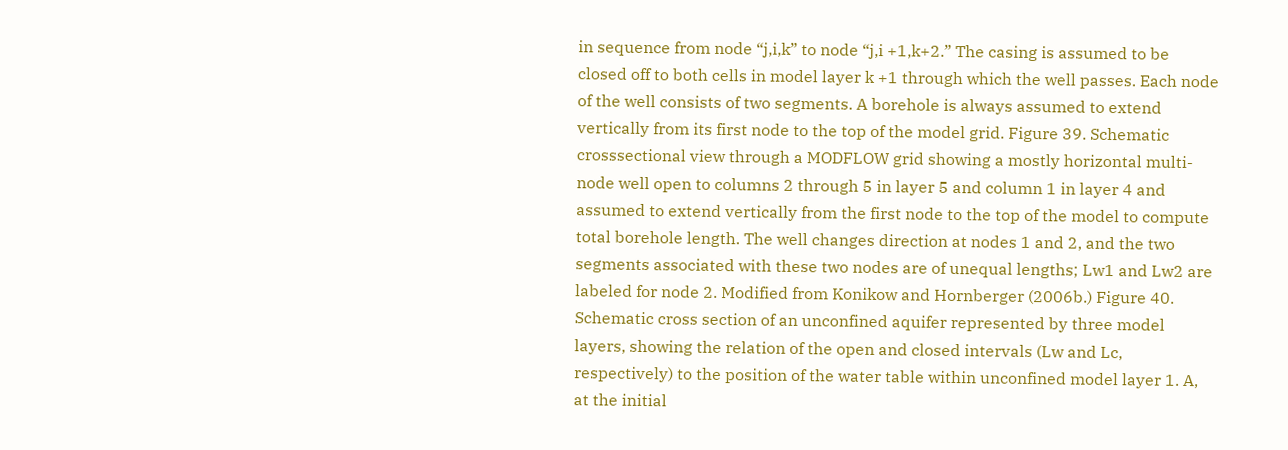in sequence from node “j,i,k” to node “j,i +1,k+2.” The casing is assumed to be closed off to both cells in model layer k +1 through which the well passes. Each node of the well consists of two segments. A borehole is always assumed to extend vertically from its first node to the top of the model grid. Figure 39. Schematic crosssectional view through a MODFLOW grid showing a mostly horizontal multi-node well open to columns 2 through 5 in layer 5 and column 1 in layer 4 and assumed to extend vertically from the first node to the top of the model to compute total borehole length. The well changes direction at nodes 1 and 2, and the two segments associated with these two nodes are of unequal lengths; Lw1 and Lw2 are labeled for node 2. Modified from Konikow and Hornberger (2006b.) Figure 40. Schematic cross section of an unconfined aquifer represented by three model layers, showing the relation of the open and closed intervals (Lw and Lc, respectively) to the position of the water table within unconfined model layer 1. A, at the initial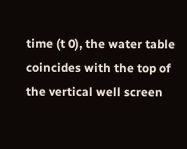time (t 0), the water table coincides with the top of the vertical well screen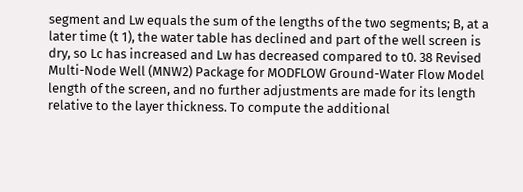segment and Lw equals the sum of the lengths of the two segments; B, at a later time (t 1), the water table has declined and part of the well screen is dry, so Lc has increased and Lw has decreased compared to t0. 38 Revised Multi-Node Well (MNW2) Package for MODFLOW Ground-Water Flow Model length of the screen, and no further adjustments are made for its length relative to the layer thickness. To compute the additional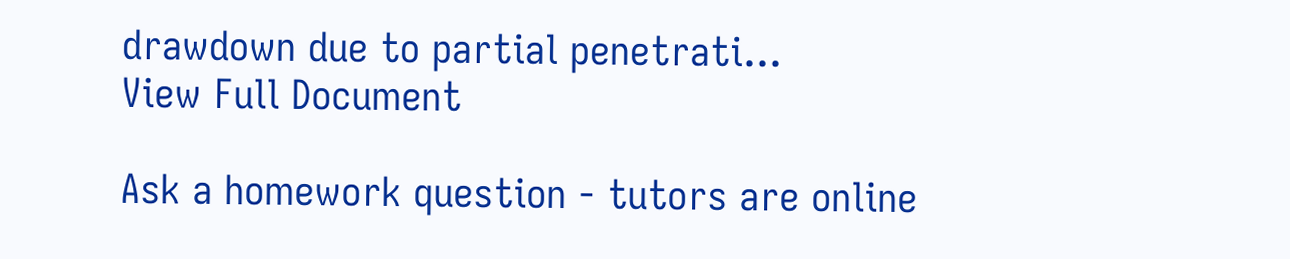drawdown due to partial penetrati...
View Full Document

Ask a homework question - tutors are online